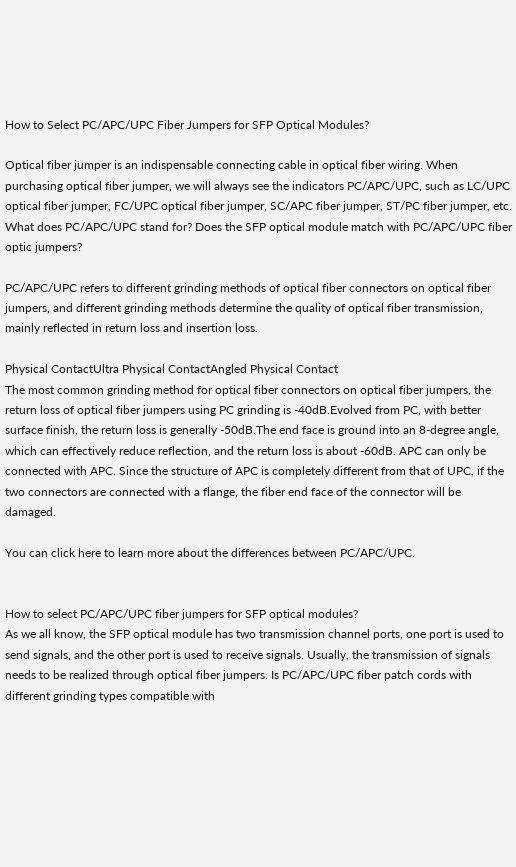How to Select PC/APC/UPC Fiber Jumpers for SFP Optical Modules?

Optical fiber jumper is an indispensable connecting cable in optical fiber wiring. When purchasing optical fiber jumper, we will always see the indicators PC/APC/UPC, such as LC/UPC optical fiber jumper, FC/UPC optical fiber jumper, SC/APC fiber jumper, ST/PC fiber jumper, etc. What does PC/APC/UPC stand for? Does the SFP optical module match with PC/APC/UPC fiber optic jumpers?

PC/APC/UPC refers to different grinding methods of optical fiber connectors on optical fiber jumpers, and different grinding methods determine the quality of optical fiber transmission, mainly reflected in return loss and insertion loss.

Physical ContactUltra Physical ContactAngled Physical Contact
The most common grinding method for optical fiber connectors on optical fiber jumpers, the return loss of optical fiber jumpers using PC grinding is -40dB.Evolved from PC, with better surface finish, the return loss is generally -50dB.The end face is ground into an 8-degree angle, which can effectively reduce reflection, and the return loss is about -60dB. APC can only be connected with APC. Since the structure of APC is completely different from that of UPC, if the two connectors are connected with a flange, the fiber end face of the connector will be damaged.

You can click here to learn more about the differences between PC/APC/UPC.


How to select PC/APC/UPC fiber jumpers for SFP optical modules?
As we all know, the SFP optical module has two transmission channel ports, one port is used to send signals, and the other port is used to receive signals. Usually, the transmission of signals needs to be realized through optical fiber jumpers. Is PC/APC/UPC fiber patch cords with different grinding types compatible with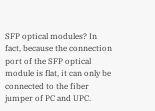SFP optical modules? In fact, because the connection port of the SFP optical module is flat, it can only be connected to the fiber jumper of PC and UPC.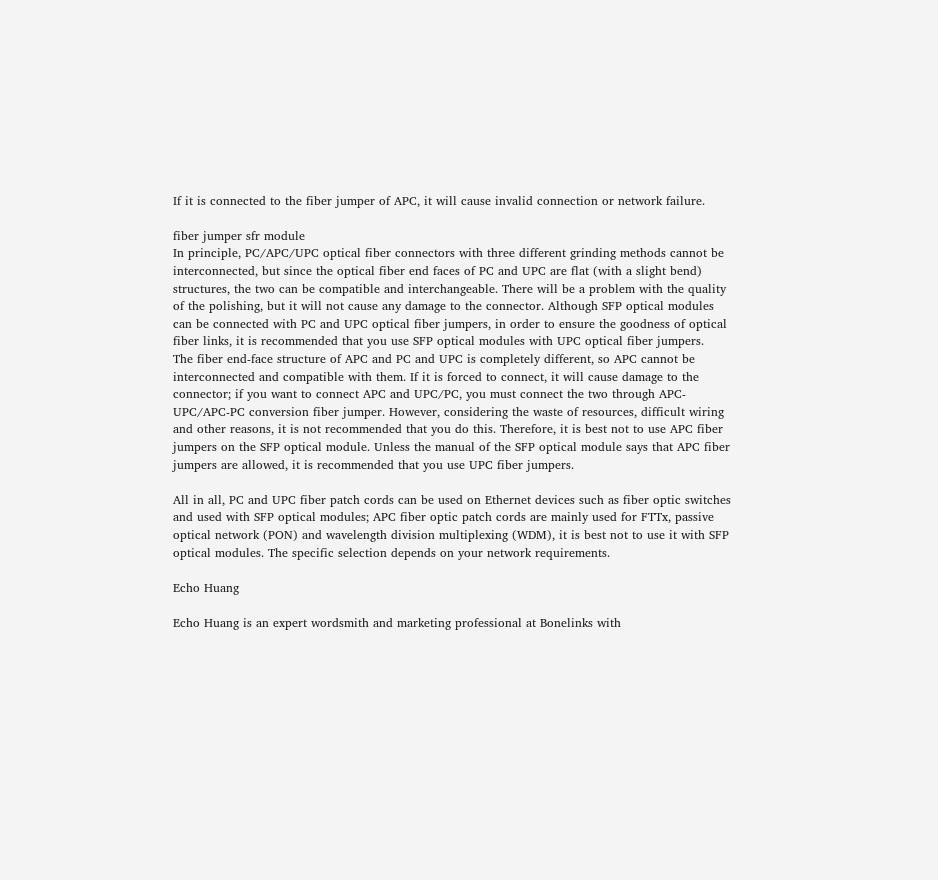If it is connected to the fiber jumper of APC, it will cause invalid connection or network failure.

fiber jumper sfr module
In principle, PC/APC/UPC optical fiber connectors with three different grinding methods cannot be interconnected, but since the optical fiber end faces of PC and UPC are flat (with a slight bend) structures, the two can be compatible and interchangeable. There will be a problem with the quality of the polishing, but it will not cause any damage to the connector. Although SFP optical modules can be connected with PC and UPC optical fiber jumpers, in order to ensure the goodness of optical fiber links, it is recommended that you use SFP optical modules with UPC optical fiber jumpers.
The fiber end-face structure of APC and PC and UPC is completely different, so APC cannot be interconnected and compatible with them. If it is forced to connect, it will cause damage to the connector; if you want to connect APC and UPC/PC, you must connect the two through APC-UPC/APC-PC conversion fiber jumper. However, considering the waste of resources, difficult wiring and other reasons, it is not recommended that you do this. Therefore, it is best not to use APC fiber jumpers on the SFP optical module. Unless the manual of the SFP optical module says that APC fiber jumpers are allowed, it is recommended that you use UPC fiber jumpers.

All in all, PC and UPC fiber patch cords can be used on Ethernet devices such as fiber optic switches and used with SFP optical modules; APC fiber optic patch cords are mainly used for FTTx, passive optical network (PON) and wavelength division multiplexing (WDM), it is best not to use it with SFP optical modules. The specific selection depends on your network requirements.

Echo Huang

Echo Huang is an expert wordsmith and marketing professional at Bonelinks with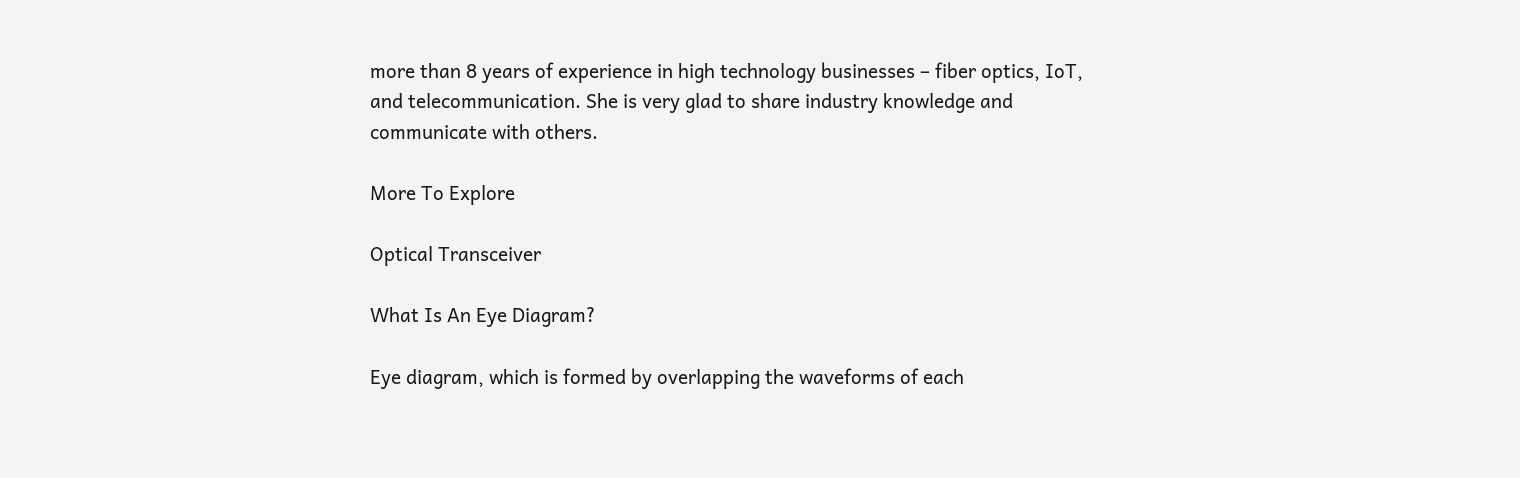more than 8 years of experience in high technology businesses – fiber optics, IoT, and telecommunication. She is very glad to share industry knowledge and communicate with others.

More To Explore

Optical Transceiver

What Is An Eye Diagram?

Eye diagram, which is formed by overlapping the waveforms of each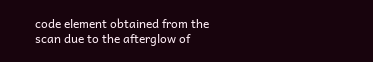code element obtained from the scan due to the afterglow of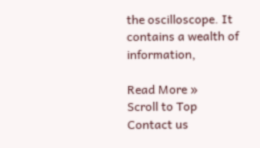the oscilloscope. It contains a wealth of information,

Read More »
Scroll to Top
Contact us